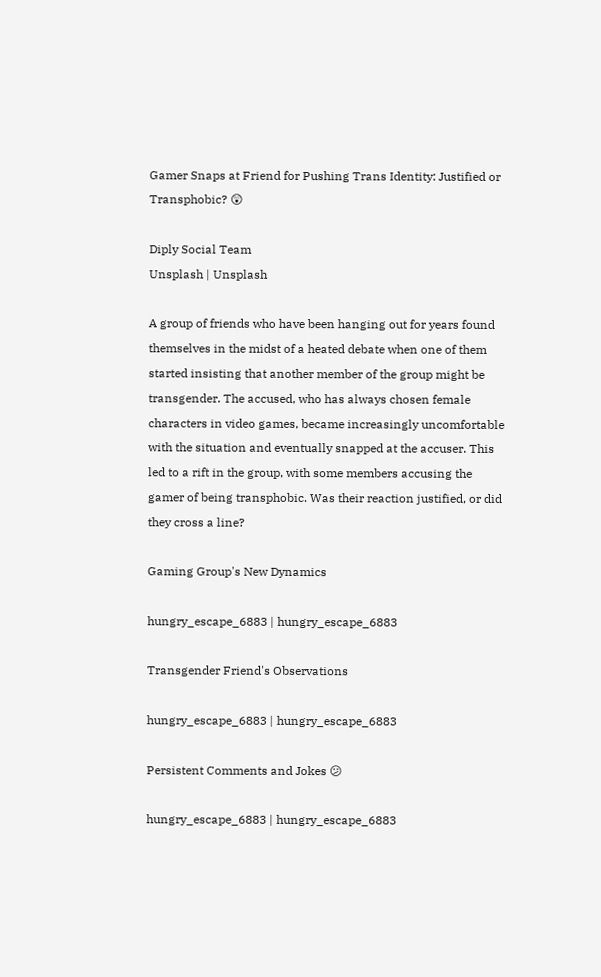Gamer Snaps at Friend for Pushing Trans Identity: Justified or Transphobic? 😲

Diply Social Team
Unsplash | Unsplash

A group of friends who have been hanging out for years found themselves in the midst of a heated debate when one of them started insisting that another member of the group might be transgender. The accused, who has always chosen female characters in video games, became increasingly uncomfortable with the situation and eventually snapped at the accuser. This led to a rift in the group, with some members accusing the gamer of being transphobic. Was their reaction justified, or did they cross a line?

Gaming Group's New Dynamics

hungry_escape_6883 | hungry_escape_6883

Transgender Friend's Observations

hungry_escape_6883 | hungry_escape_6883

Persistent Comments and Jokes 😕

hungry_escape_6883 | hungry_escape_6883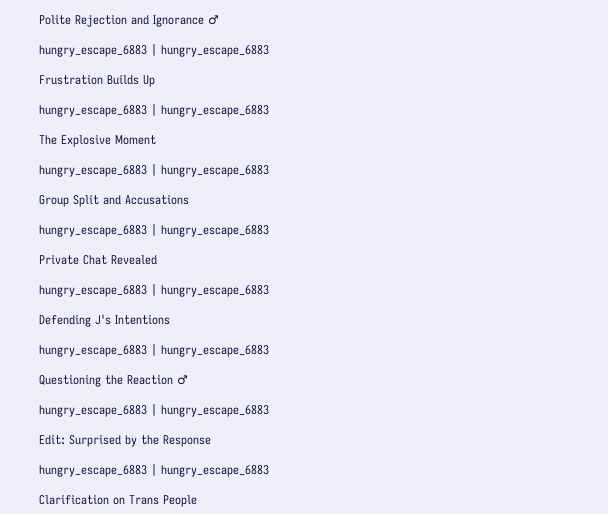Polite Rejection and Ignorance ♂

hungry_escape_6883 | hungry_escape_6883

Frustration Builds Up

hungry_escape_6883 | hungry_escape_6883

The Explosive Moment

hungry_escape_6883 | hungry_escape_6883

Group Split and Accusations

hungry_escape_6883 | hungry_escape_6883

Private Chat Revealed

hungry_escape_6883 | hungry_escape_6883

Defending J's Intentions

hungry_escape_6883 | hungry_escape_6883

Questioning the Reaction ♂

hungry_escape_6883 | hungry_escape_6883

Edit: Surprised by the Response

hungry_escape_6883 | hungry_escape_6883

Clarification on Trans People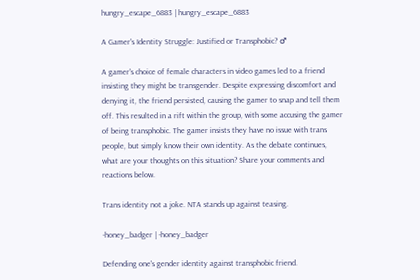hungry_escape_6883 | hungry_escape_6883

A Gamer's Identity Struggle: Justified or Transphobic? ♂

A gamer's choice of female characters in video games led to a friend insisting they might be transgender. Despite expressing discomfort and denying it, the friend persisted, causing the gamer to snap and tell them off. This resulted in a rift within the group, with some accusing the gamer of being transphobic. The gamer insists they have no issue with trans people, but simply know their own identity. As the debate continues, what are your thoughts on this situation? Share your comments and reactions below.

Trans identity not a joke. NTA stands up against teasing.

-honey_badger | -honey_badger

Defending one's gender identity against transphobic friend.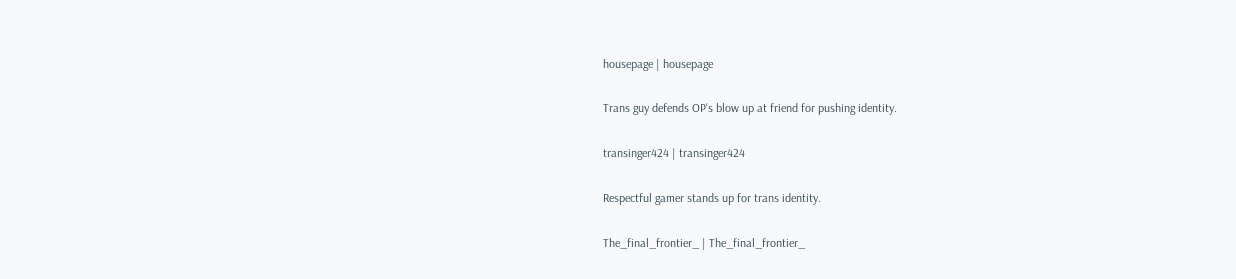housepage | housepage

Trans guy defends OP's blow up at friend for pushing identity.

transinger424 | transinger424

Respectful gamer stands up for trans identity.

The_final_frontier_ | The_final_frontier_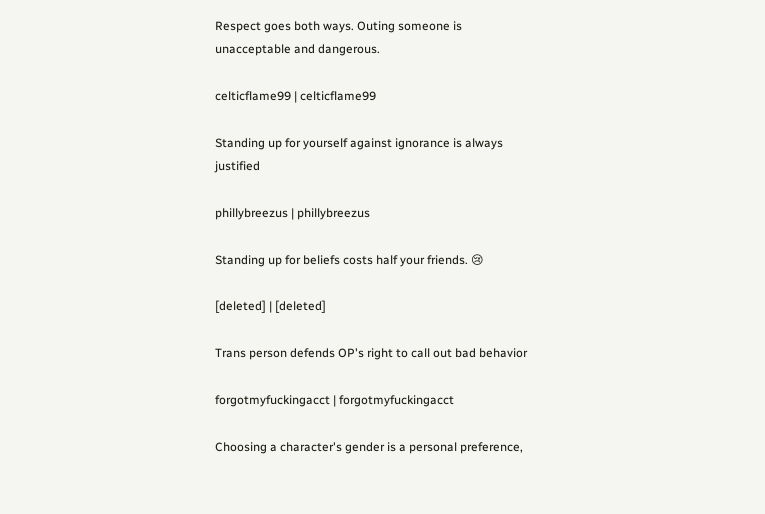Respect goes both ways. Outing someone is unacceptable and dangerous.

celticflame99 | celticflame99

Standing up for yourself against ignorance is always justified

phillybreezus | phillybreezus

Standing up for beliefs costs half your friends. 😢

[deleted] | [deleted]

Trans person defends OP's right to call out bad behavior

forgotmyfuckingacct | forgotmyfuckingacct

Choosing a character's gender is a personal preference,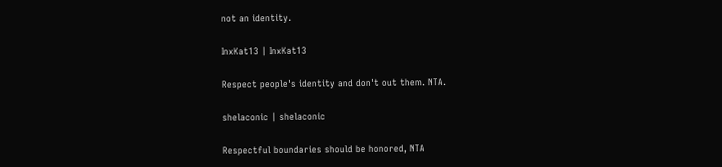not an identity.

InxKat13 | InxKat13

Respect people's identity and don't out them. NTA.

shelaconic | shelaconic

Respectful boundaries should be honored, NTA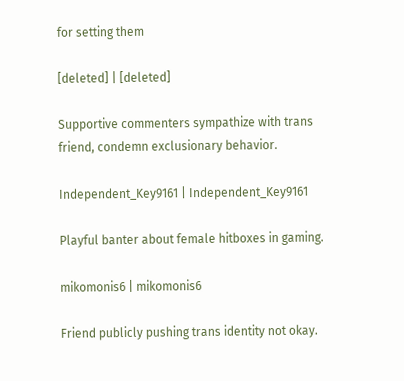for setting them

[deleted] | [deleted]

Supportive commenters sympathize with trans friend, condemn exclusionary behavior.

Independent_Key9161 | Independent_Key9161

Playful banter about female hitboxes in gaming.

mikomonis6 | mikomonis6

Friend publicly pushing trans identity not okay.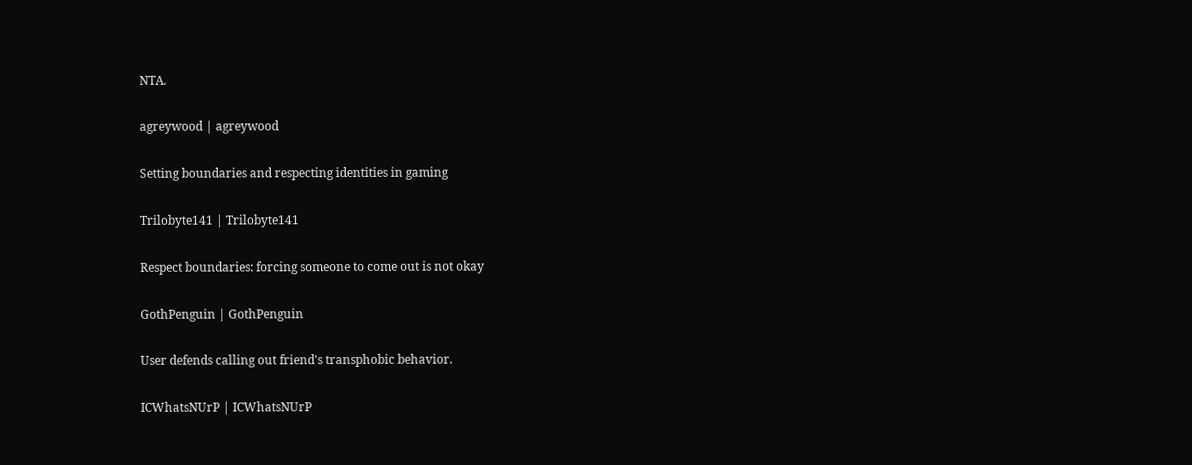NTA.

agreywood | agreywood

Setting boundaries and respecting identities in gaming

Trilobyte141 | Trilobyte141

Respect boundaries: forcing someone to come out is not okay

GothPenguin | GothPenguin

User defends calling out friend's transphobic behavior.

ICWhatsNUrP | ICWhatsNUrP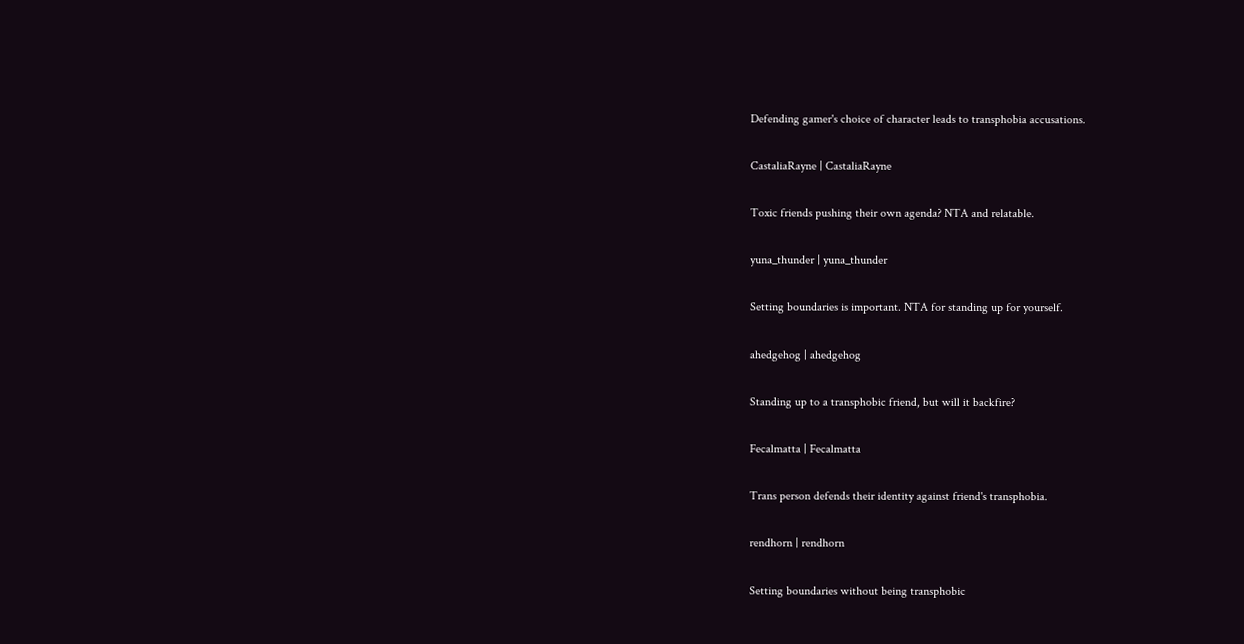Defending gamer's choice of character leads to transphobia accusations.

CastaliaRayne | CastaliaRayne

Toxic friends pushing their own agenda? NTA and relatable.

yuna_thunder | yuna_thunder

Setting boundaries is important. NTA for standing up for yourself.

ahedgehog | ahedgehog

Standing up to a transphobic friend, but will it backfire?

Fecalmatta | Fecalmatta

Trans person defends their identity against friend's transphobia.

rendhorn | rendhorn

Setting boundaries without being transphobic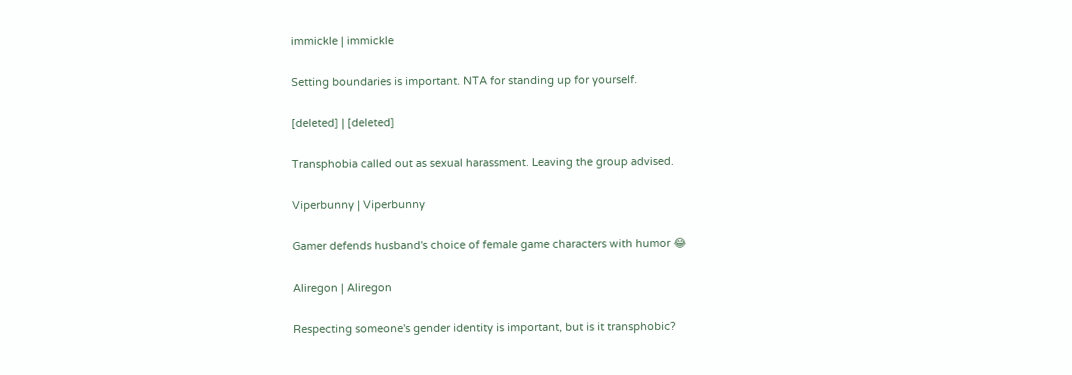immickle | immickle

Setting boundaries is important. NTA for standing up for yourself.

[deleted] | [deleted]

Transphobia called out as sexual harassment. Leaving the group advised.

Viperbunny | Viperbunny

Gamer defends husband's choice of female game characters with humor 😂

Aliregon | Aliregon

Respecting someone's gender identity is important, but is it transphobic?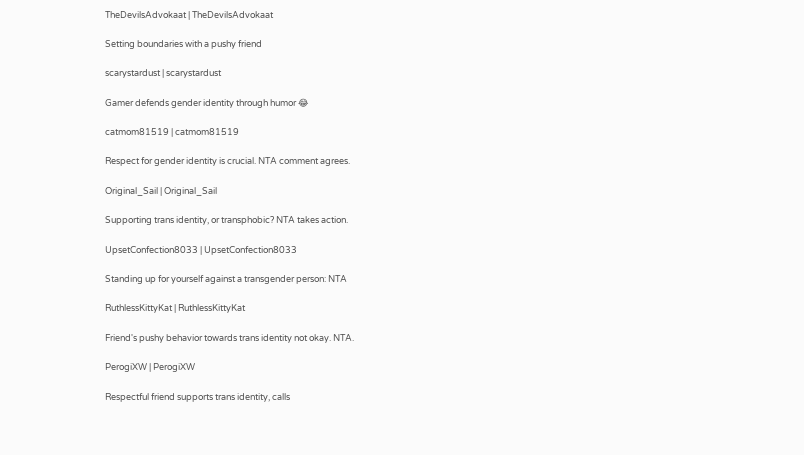TheDevilsAdvokaat | TheDevilsAdvokaat

Setting boundaries with a pushy friend

scarystardust | scarystardust

Gamer defends gender identity through humor 😂

catmom81519 | catmom81519

Respect for gender identity is crucial. NTA comment agrees.

Original_Sail | Original_Sail

Supporting trans identity, or transphobic? NTA takes action.

UpsetConfection8033 | UpsetConfection8033

Standing up for yourself against a transgender person: NTA

RuthlessKittyKat | RuthlessKittyKat

Friend's pushy behavior towards trans identity not okay. NTA.

PerogiXW | PerogiXW

Respectful friend supports trans identity, calls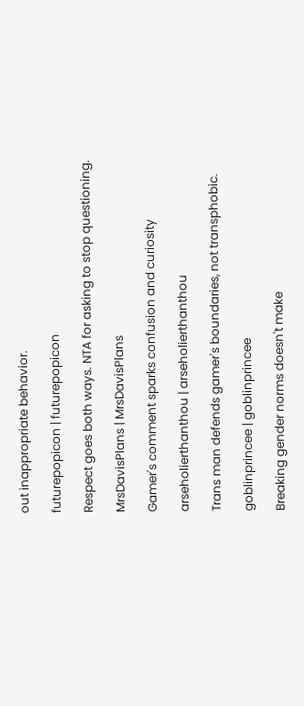out inappropriate behavior.

futurepopicon | futurepopicon

Respect goes both ways. NTA for asking to stop questioning.

MrsDavisPlans | MrsDavisPlans

Gamer's comment sparks confusion and curiosity

arseholierthanthou | arseholierthanthou

Trans man defends gamer's boundaries, not transphobic.

goblinprincee | goblinprincee

Breaking gender norms doesn't make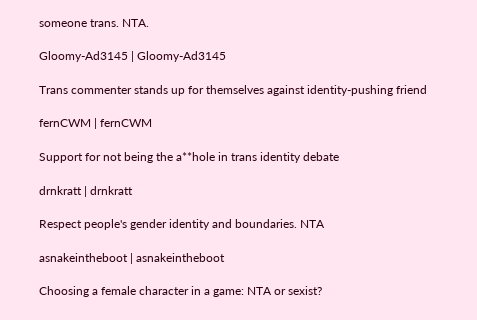someone trans. NTA.

Gloomy-Ad3145 | Gloomy-Ad3145

Trans commenter stands up for themselves against identity-pushing friend

fernCWM | fernCWM

Support for not being the a**hole in trans identity debate

drnkratt | drnkratt

Respect people's gender identity and boundaries. NTA

asnakeintheboot | asnakeintheboot

Choosing a female character in a game: NTA or sexist?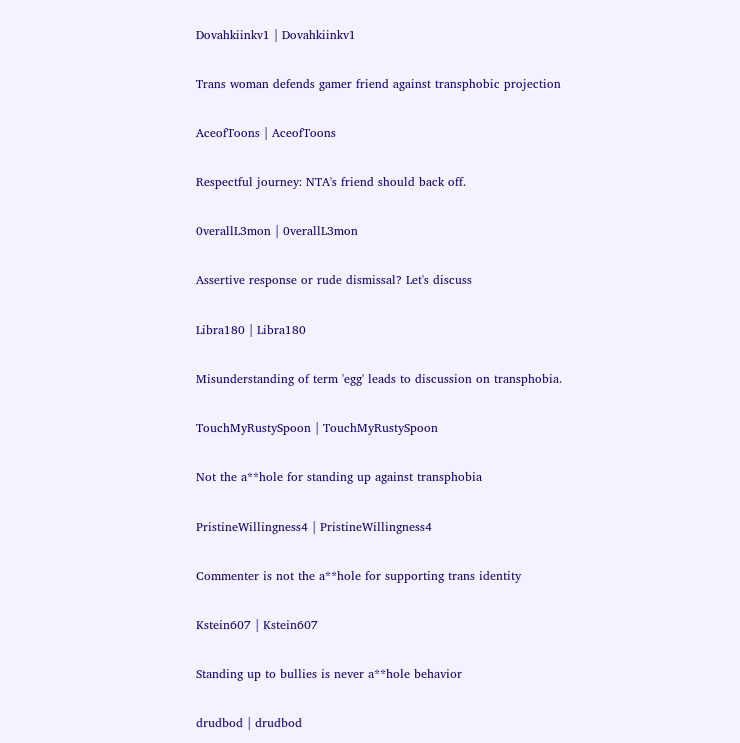Dovahkiinkv1 | Dovahkiinkv1

Trans woman defends gamer friend against transphobic projection

AceofToons | AceofToons

Respectful journey: NTA's friend should back off.

0verallL3mon | 0verallL3mon

Assertive response or rude dismissal? Let's discuss

Libra180 | Libra180

Misunderstanding of term 'egg' leads to discussion on transphobia.

TouchMyRustySpoon | TouchMyRustySpoon

Not the a**hole for standing up against transphobia

PristineWillingness4 | PristineWillingness4

Commenter is not the a**hole for supporting trans identity

Kstein607 | Kstein607

Standing up to bullies is never a**hole behavior

drudbod | drudbod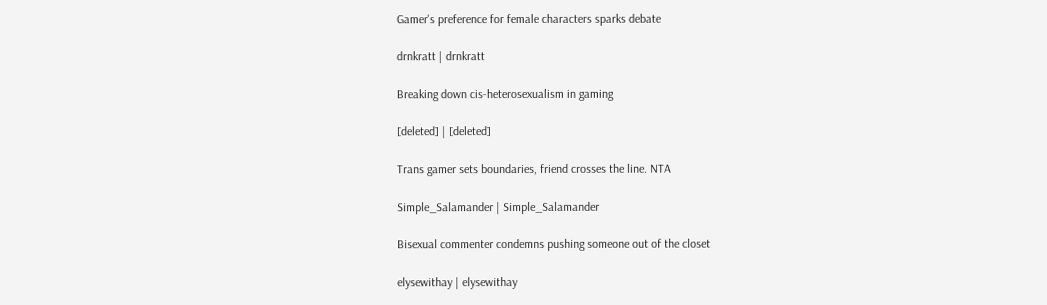Gamer's preference for female characters sparks debate

drnkratt | drnkratt

Breaking down cis-heterosexualism in gaming

[deleted] | [deleted]

Trans gamer sets boundaries, friend crosses the line. NTA

Simple_Salamander | Simple_Salamander

Bisexual commenter condemns pushing someone out of the closet

elysewithay | elysewithay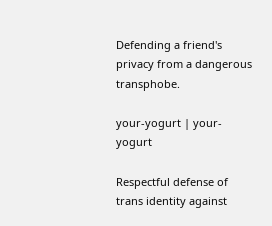Defending a friend's privacy from a dangerous transphobe.

your-yogurt | your-yogurt

Respectful defense of trans identity against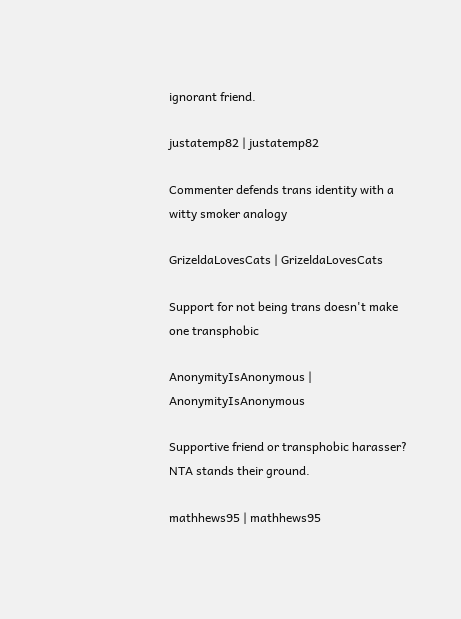ignorant friend.

justatemp82 | justatemp82

Commenter defends trans identity with a witty smoker analogy

GrizeldaLovesCats | GrizeldaLovesCats

Support for not being trans doesn't make one transphobic

AnonymityIsAnonymous | AnonymityIsAnonymous

Supportive friend or transphobic harasser? NTA stands their ground.

mathhews95 | mathhews95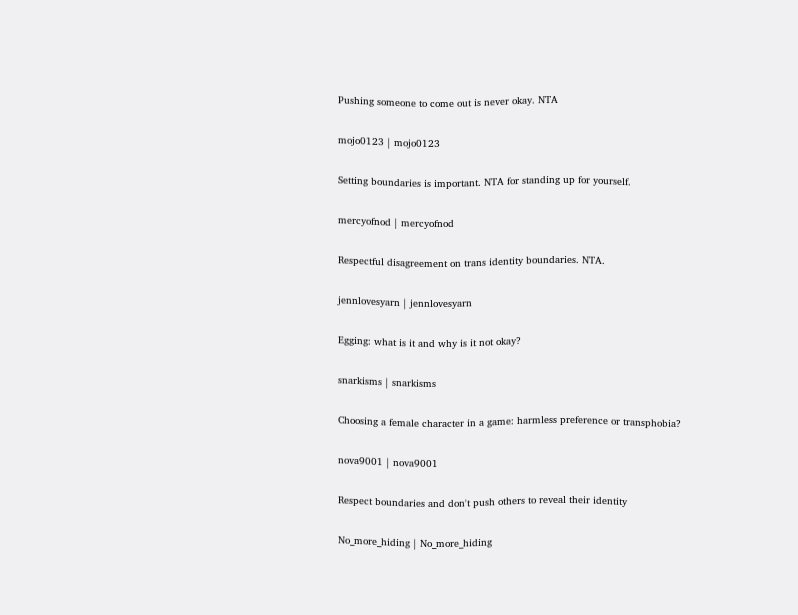Pushing someone to come out is never okay. NTA

mojo0123 | mojo0123

Setting boundaries is important. NTA for standing up for yourself.

mercyofnod | mercyofnod

Respectful disagreement on trans identity boundaries. NTA.

jennlovesyarn | jennlovesyarn

Egging: what is it and why is it not okay?

snarkisms | snarkisms

Choosing a female character in a game: harmless preference or transphobia?

nova9001 | nova9001

Respect boundaries and don't push others to reveal their identity

No_more_hiding | No_more_hiding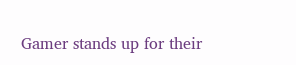Gamer stands up for their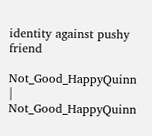identity against pushy friend

Not_Good_HappyQuinn | Not_Good_HappyQuinn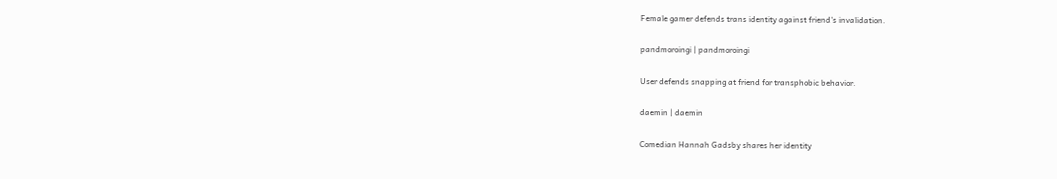Female gamer defends trans identity against friend's invalidation.

pandmoroingi | pandmoroingi

User defends snapping at friend for transphobic behavior.

daemin | daemin

Comedian Hannah Gadsby shares her identity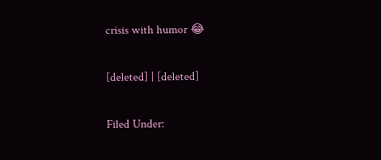crisis with humor 😂

[deleted] | [deleted]

Filed Under: